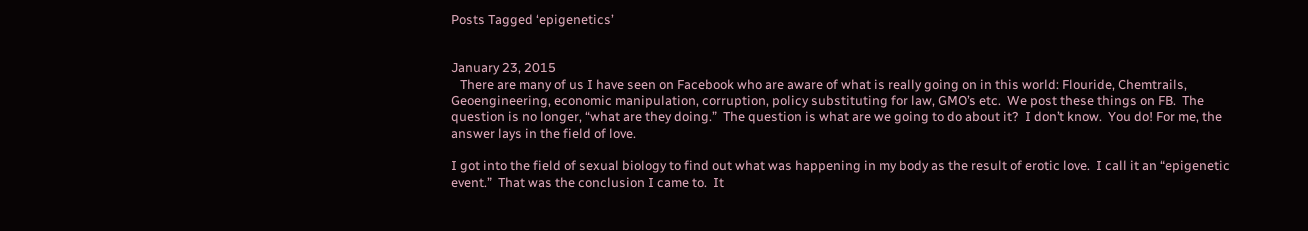Posts Tagged ‘epigenetics’


January 23, 2015
   There are many of us I have seen on Facebook who are aware of what is really going on in this world: Flouride, Chemtrails, Geoengineering, economic manipulation, corruption, policy substituting for law, GMO’s etc.  We post these things on FB.  The question is no longer, “what are they doing.”  The question is what are we going to do about it?  I don’t know.  You do! For me, the answer lays in the field of love.

I got into the field of sexual biology to find out what was happening in my body as the result of erotic love.  I call it an “epigenetic event.”  That was the conclusion I came to.  It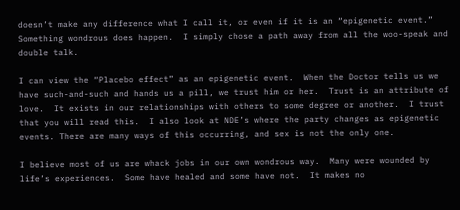doesn’t make any difference what I call it, or even if it is an “epigenetic event.” Something wondrous does happen.  I simply chose a path away from all the woo-speak and double talk.

I can view the “Placebo effect” as an epigenetic event.  When the Doctor tells us we have such-and-such and hands us a pill, we trust him or her.  Trust is an attribute of love.  It exists in our relationships with others to some degree or another.  I trust that you will read this.  I also look at NDE’s where the party changes as epigenetic events. There are many ways of this occurring, and sex is not the only one.

I believe most of us are whack jobs in our own wondrous way.  Many were wounded by life’s experiences.  Some have healed and some have not.  It makes no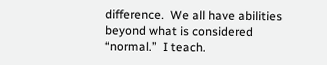difference.  We all have abilities beyond what is considered “normal.”  I teach.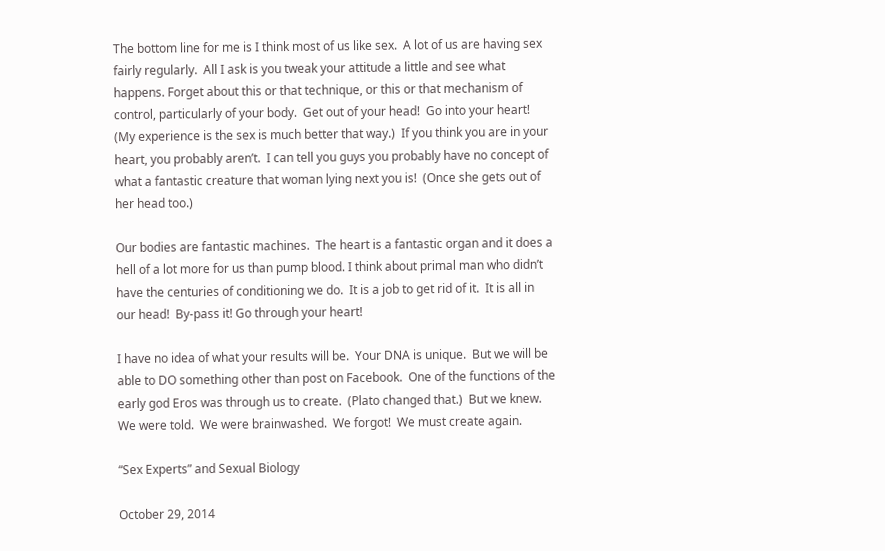The bottom line for me is I think most of us like sex.  A lot of us are having sex fairly regularly.  All I ask is you tweak your attitude a little and see what happens. Forget about this or that technique, or this or that mechanism of control, particularly of your body.  Get out of your head!  Go into your heart!  (My experience is the sex is much better that way.)  If you think you are in your heart, you probably aren’t.  I can tell you guys you probably have no concept of what a fantastic creature that woman lying next you is!  (Once she gets out of her head too.)

Our bodies are fantastic machines.  The heart is a fantastic organ and it does a hell of a lot more for us than pump blood. I think about primal man who didn’t have the centuries of conditioning we do.  It is a job to get rid of it.  It is all in our head!  By-pass it! Go through your heart!

I have no idea of what your results will be.  Your DNA is unique.  But we will be able to DO something other than post on Facebook.  One of the functions of the early god Eros was through us to create.  (Plato changed that.)  But we knew. We were told.  We were brainwashed.  We forgot!  We must create again.

“Sex Experts” and Sexual Biology

October 29, 2014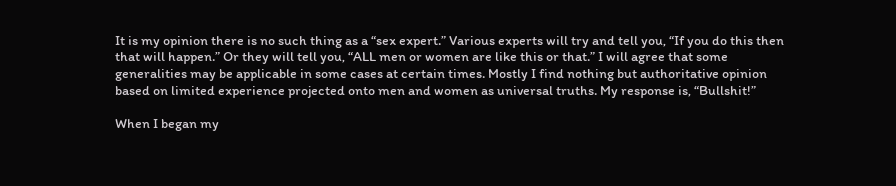It is my opinion there is no such thing as a “sex expert.” Various experts will try and tell you, “If you do this then that will happen.” Or they will tell you, “ALL men or women are like this or that.” I will agree that some generalities may be applicable in some cases at certain times. Mostly I find nothing but authoritative opinion based on limited experience projected onto men and women as universal truths. My response is, “Bullshit!”

When I began my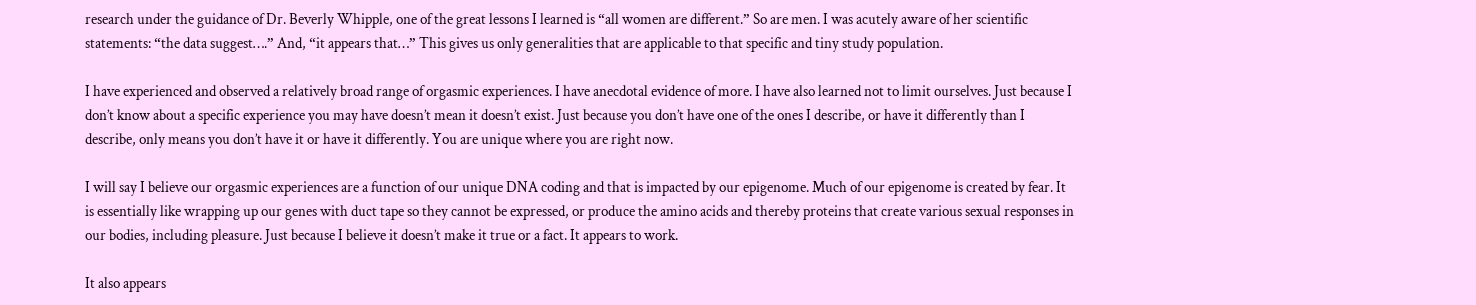research under the guidance of Dr. Beverly Whipple, one of the great lessons I learned is “all women are different.” So are men. I was acutely aware of her scientific statements: “the data suggest….” And, “it appears that…” This gives us only generalities that are applicable to that specific and tiny study population.

I have experienced and observed a relatively broad range of orgasmic experiences. I have anecdotal evidence of more. I have also learned not to limit ourselves. Just because I don’t know about a specific experience you may have doesn’t mean it doesn’t exist. Just because you don’t have one of the ones I describe, or have it differently than I describe, only means you don’t have it or have it differently. You are unique where you are right now.

I will say I believe our orgasmic experiences are a function of our unique DNA coding and that is impacted by our epigenome. Much of our epigenome is created by fear. It is essentially like wrapping up our genes with duct tape so they cannot be expressed, or produce the amino acids and thereby proteins that create various sexual responses in our bodies, including pleasure. Just because I believe it doesn’t make it true or a fact. It appears to work.

It also appears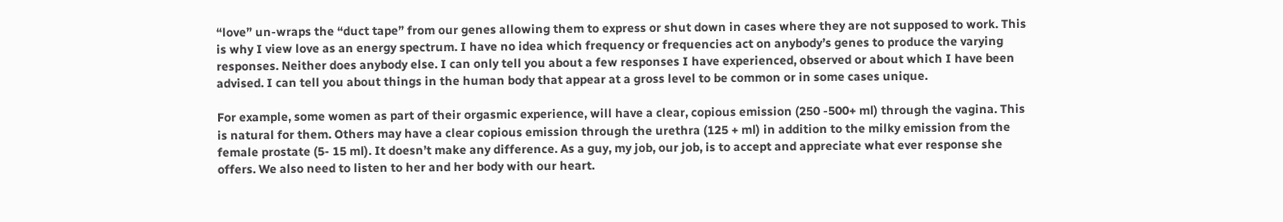“love” un-wraps the “duct tape” from our genes allowing them to express or shut down in cases where they are not supposed to work. This is why I view love as an energy spectrum. I have no idea which frequency or frequencies act on anybody’s genes to produce the varying responses. Neither does anybody else. I can only tell you about a few responses I have experienced, observed or about which I have been advised. I can tell you about things in the human body that appear at a gross level to be common or in some cases unique.

For example, some women as part of their orgasmic experience, will have a clear, copious emission (250 -500+ ml) through the vagina. This is natural for them. Others may have a clear copious emission through the urethra (125 + ml) in addition to the milky emission from the female prostate (5- 15 ml). It doesn’t make any difference. As a guy, my job, our job, is to accept and appreciate what ever response she offers. We also need to listen to her and her body with our heart.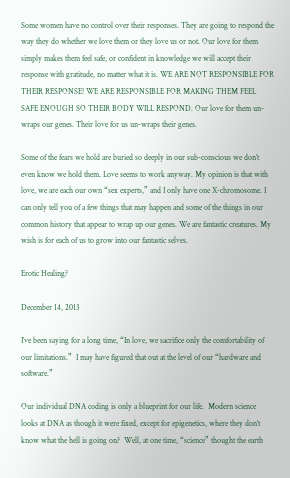Some women have no control over their responses. They are going to respond the way they do whether we love them or they love us or not. Our love for them simply makes them feel safe, or confident in knowledge we will accept their response with gratitude, no matter what it is. WE ARE NOT RESPONSIBLE FOR THEIR RESPONSE! WE ARE RESPONSIBLE FOR MAKING THEM FEEL SAFE ENOUGH SO THEIR BODY WILL RESPOND. Our love for them un-wraps our genes. Their love for us un-wraps their genes.

Some of the fears we hold are buried so deeply in our sub-conscious we don’t even know we hold them. Love seems to work anyway. My opinion is that with love, we are each our own “sex experts,” and I only have one X-chromosome. I can only tell you of a few things that may happen and some of the things in our common history that appear to wrap up our genes. We are fantastic creatures. My wish is for each of us to grow into our fantastic selves.

Erotic Healing?

December 14, 2013

I’ve been saying for a long time, “In love, we sacrifice only the comfortability of our limitations.”  I may have figured that out at the level of our “hardware and software.”

Our individual DNA coding is only a blueprint for our life.  Modern science looks at DNA as though it were fixed, except for epigenetics, where they don’t know what the hell is going on?  Well, at one time, “science” thought the earth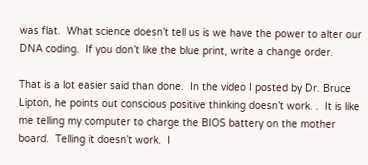was flat.  What science doesn’t tell us is we have the power to alter our DNA coding.  If you don’t like the blue print, write a change order.

That is a lot easier said than done.  In the video I posted by Dr. Bruce Lipton, he points out conscious positive thinking doesn’t work. .  It is like me telling my computer to charge the BIOS battery on the mother board.  Telling it doesn’t work.  I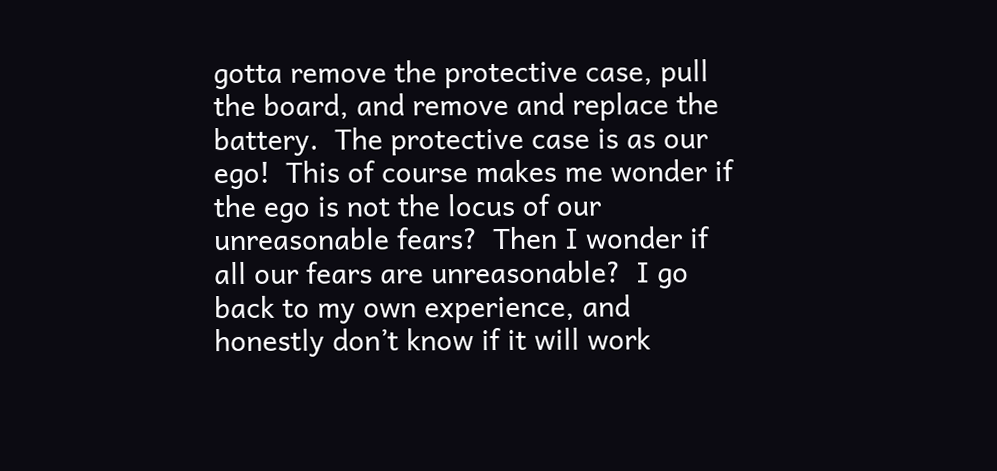gotta remove the protective case, pull the board, and remove and replace the battery.  The protective case is as our ego!  This of course makes me wonder if the ego is not the locus of our unreasonable fears?  Then I wonder if all our fears are unreasonable?  I go back to my own experience, and honestly don’t know if it will work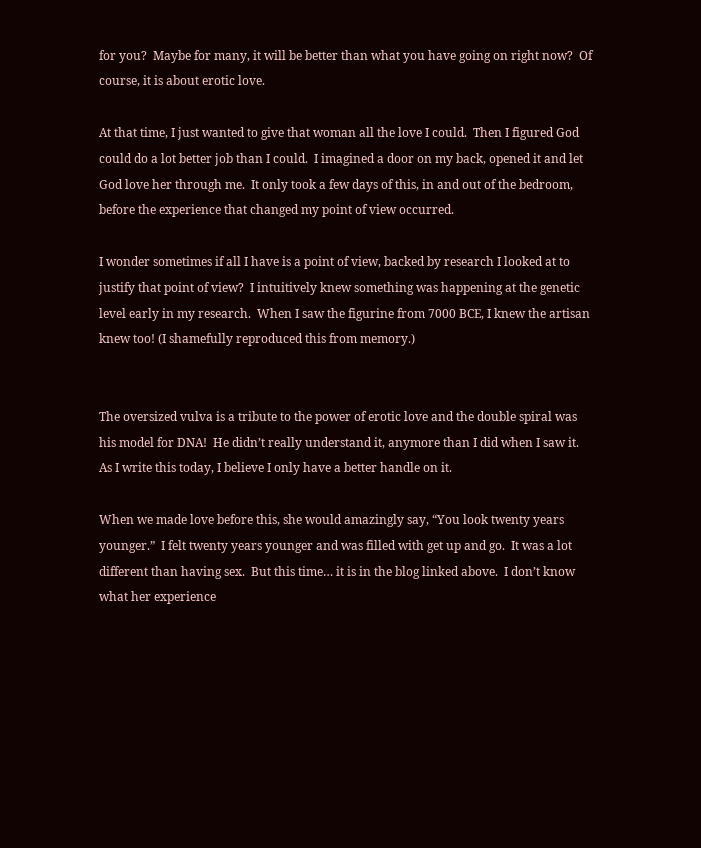for you?  Maybe for many, it will be better than what you have going on right now?  Of course, it is about erotic love.

At that time, I just wanted to give that woman all the love I could.  Then I figured God could do a lot better job than I could.  I imagined a door on my back, opened it and let God love her through me.  It only took a few days of this, in and out of the bedroom, before the experience that changed my point of view occurred.

I wonder sometimes if all I have is a point of view, backed by research I looked at to justify that point of view?  I intuitively knew something was happening at the genetic level early in my research.  When I saw the figurine from 7000 BCE, I knew the artisan knew too! (I shamefully reproduced this from memory.)


The oversized vulva is a tribute to the power of erotic love and the double spiral was his model for DNA!  He didn’t really understand it, anymore than I did when I saw it.  As I write this today, I believe I only have a better handle on it.

When we made love before this, she would amazingly say, “You look twenty years younger.”  I felt twenty years younger and was filled with get up and go.  It was a lot different than having sex.  But this time… it is in the blog linked above.  I don’t know what her experience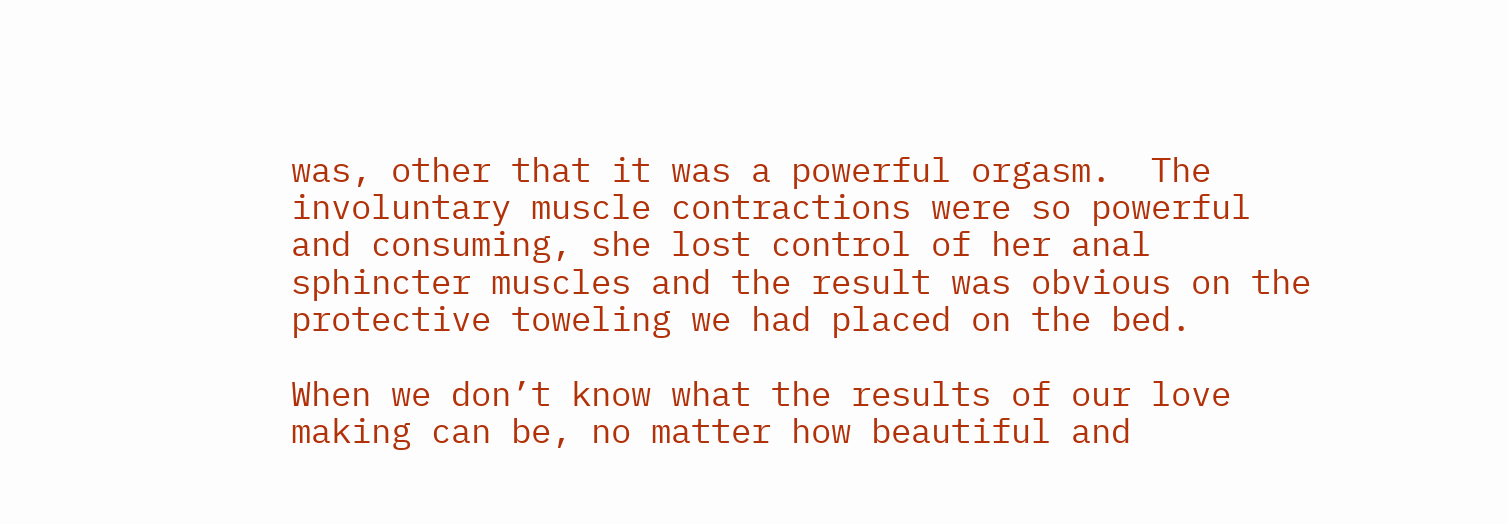was, other that it was a powerful orgasm.  The involuntary muscle contractions were so powerful and consuming, she lost control of her anal sphincter muscles and the result was obvious on the protective toweling we had placed on the bed.

When we don’t know what the results of our love making can be, no matter how beautiful and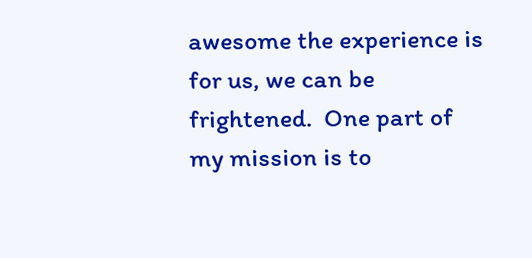awesome the experience is for us, we can be frightened.  One part of my mission is to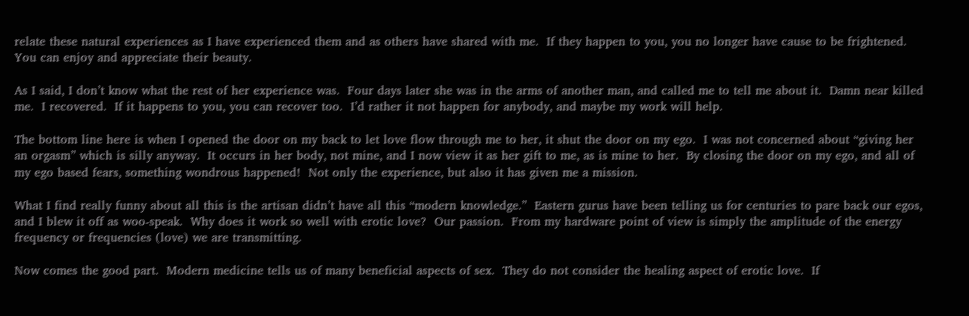relate these natural experiences as I have experienced them and as others have shared with me.  If they happen to you, you no longer have cause to be frightened.  You can enjoy and appreciate their beauty.

As I said, I don’t know what the rest of her experience was.  Four days later she was in the arms of another man, and called me to tell me about it.  Damn near killed me.  I recovered.  If it happens to you, you can recover too.  I’d rather it not happen for anybody, and maybe my work will help.

The bottom line here is when I opened the door on my back to let love flow through me to her, it shut the door on my ego.  I was not concerned about “giving her an orgasm” which is silly anyway.  It occurs in her body, not mine, and I now view it as her gift to me, as is mine to her.  By closing the door on my ego, and all of my ego based fears, something wondrous happened!  Not only the experience, but also it has given me a mission.

What I find really funny about all this is the artisan didn’t have all this “modern knowledge.”  Eastern gurus have been telling us for centuries to pare back our egos, and I blew it off as woo-speak.  Why does it work so well with erotic love?  Our passion.  From my hardware point of view is simply the amplitude of the energy frequency or frequencies (love) we are transmitting.

Now comes the good part.  Modern medicine tells us of many beneficial aspects of sex.  They do not consider the healing aspect of erotic love.  If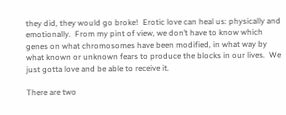they did, they would go broke!  Erotic love can heal us: physically and emotionally.  From my pint of view, we don’t have to know which genes on what chromosomes have been modified, in what way by what known or unknown fears to produce the blocks in our lives.  We just gotta love and be able to receive it.

There are two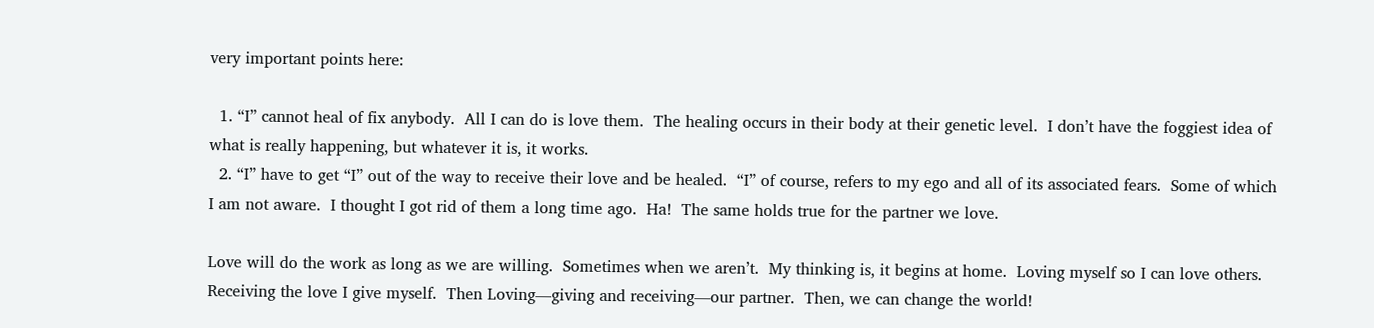very important points here:

  1. “I” cannot heal of fix anybody.  All I can do is love them.  The healing occurs in their body at their genetic level.  I don’t have the foggiest idea of what is really happening, but whatever it is, it works.
  2. “I” have to get “I” out of the way to receive their love and be healed.  “I” of course, refers to my ego and all of its associated fears.  Some of which I am not aware.  I thought I got rid of them a long time ago.  Ha!  The same holds true for the partner we love.

Love will do the work as long as we are willing.  Sometimes when we aren’t.  My thinking is, it begins at home.  Loving myself so I can love others.  Receiving the love I give myself.  Then Loving—giving and receiving—our partner.  Then, we can change the world!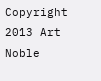Copyright 2013 Art Noble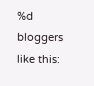%d bloggers like this: